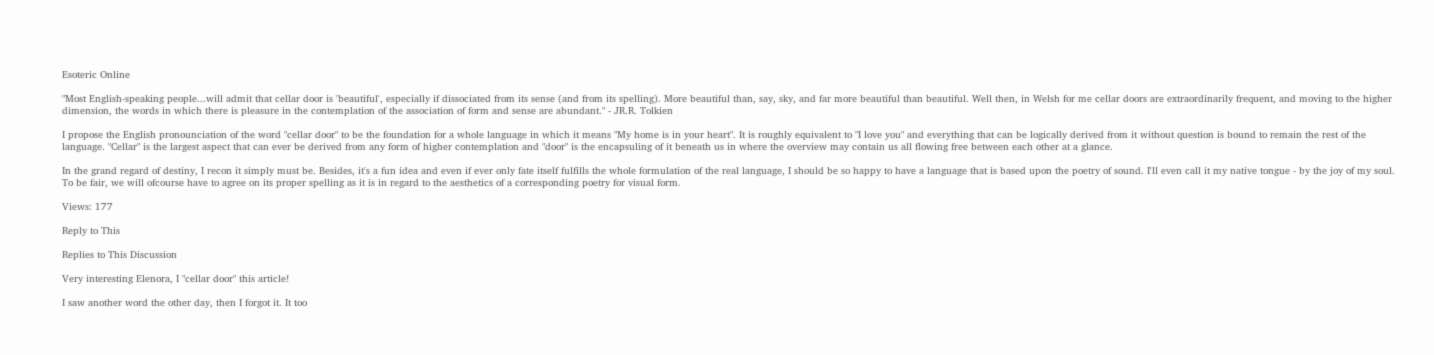Esoteric Online

"Most English-speaking people...will admit that cellar door is 'beautiful', especially if dissociated from its sense (and from its spelling). More beautiful than, say, sky, and far more beautiful than beautiful. Well then, in Welsh for me cellar doors are extraordinarily frequent, and moving to the higher dimension, the words in which there is pleasure in the contemplation of the association of form and sense are abundant." - JR.R. Tolkien

I propose the English pronounciation of the word "cellar door" to be the foundation for a whole language in which it means "My home is in your heart". It is roughly equivalent to "I love you" and everything that can be logically derived from it without question is bound to remain the rest of the language. "Cellar" is the largest aspect that can ever be derived from any form of higher contemplation and "door" is the encapsuling of it beneath us in where the overview may contain us all flowing free between each other at a glance.

In the grand regard of destiny, I recon it simply must be. Besides, it's a fun idea and even if ever only fate itself fulfills the whole formulation of the real language, I should be so happy to have a language that is based upon the poetry of sound. I'll even call it my native tongue - by the joy of my soul. To be fair, we will ofcourse have to agree on its proper spelling as it is in regard to the aesthetics of a corresponding poetry for visual form.

Views: 177

Reply to This

Replies to This Discussion

Very interesting Elenora, I "cellar door" this article!

I saw another word the other day, then I forgot it. It too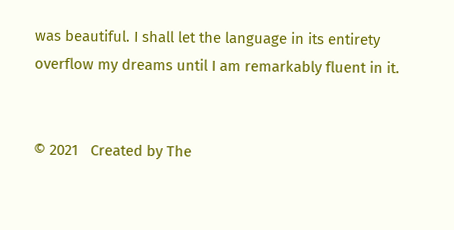was beautiful. I shall let the language in its entirety overflow my dreams until I am remarkably fluent in it.


© 2021   Created by The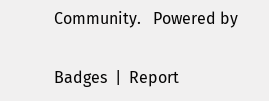Community.   Powered by

Badges  |  Report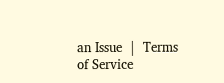an Issue  |  Terms of Service